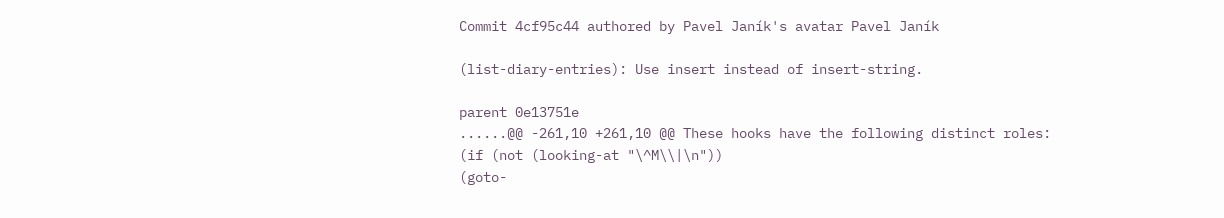Commit 4cf95c44 authored by Pavel Janík's avatar Pavel Janík

(list-diary-entries): Use insert instead of insert-string.

parent 0e13751e
......@@ -261,10 +261,10 @@ These hooks have the following distinct roles:
(if (not (looking-at "\^M\\|\n"))
(goto-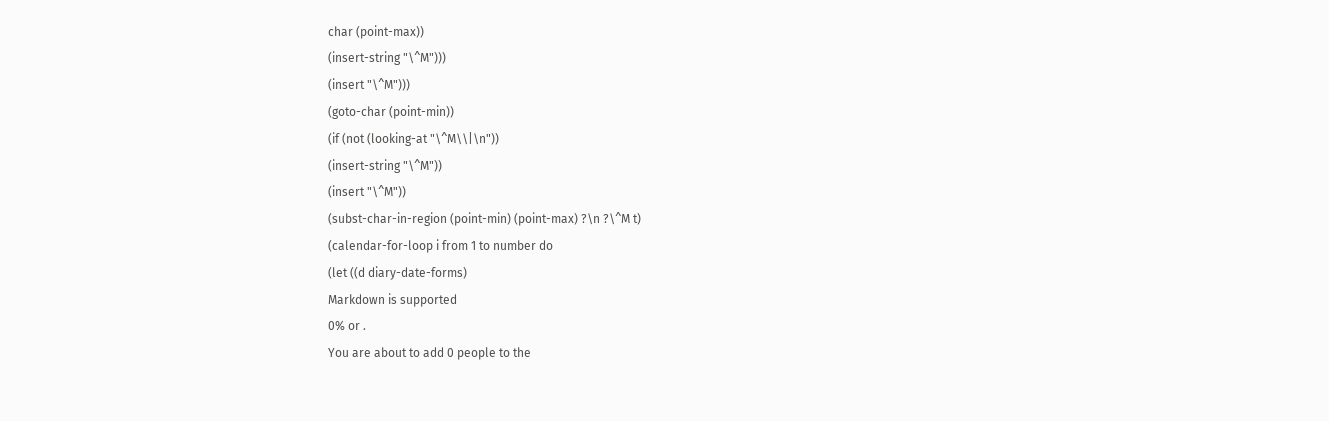char (point-max))
(insert-string "\^M")))
(insert "\^M")))
(goto-char (point-min))
(if (not (looking-at "\^M\\|\n"))
(insert-string "\^M"))
(insert "\^M"))
(subst-char-in-region (point-min) (point-max) ?\n ?\^M t)
(calendar-for-loop i from 1 to number do
(let ((d diary-date-forms)
Markdown is supported
0% or .
You are about to add 0 people to the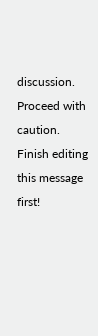discussion. Proceed with caution.
Finish editing this message first!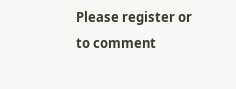Please register or to comment